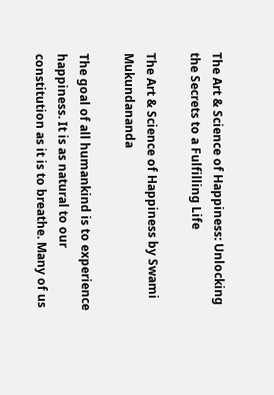The Art & Science of Happiness: Unlocking the Secrets to a Fulfilling Life

The Art & Science of Happiness by Swami Mukundananda

The goal of all humankind is to experience happiness. It is as natural to our constitution as it is to breathe. Many of us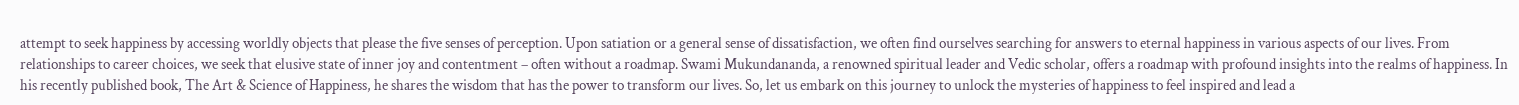attempt to seek happiness by accessing worldly objects that please the five senses of perception. Upon satiation or a general sense of dissatisfaction, we often find ourselves searching for answers to eternal happiness in various aspects of our lives. From relationships to career choices, we seek that elusive state of inner joy and contentment – often without a roadmap. Swami Mukundananda, a renowned spiritual leader and Vedic scholar, offers a roadmap with profound insights into the realms of happiness. In his recently published book, The Art & Science of Happiness, he shares the wisdom that has the power to transform our lives. So, let us embark on this journey to unlock the mysteries of happiness to feel inspired and lead a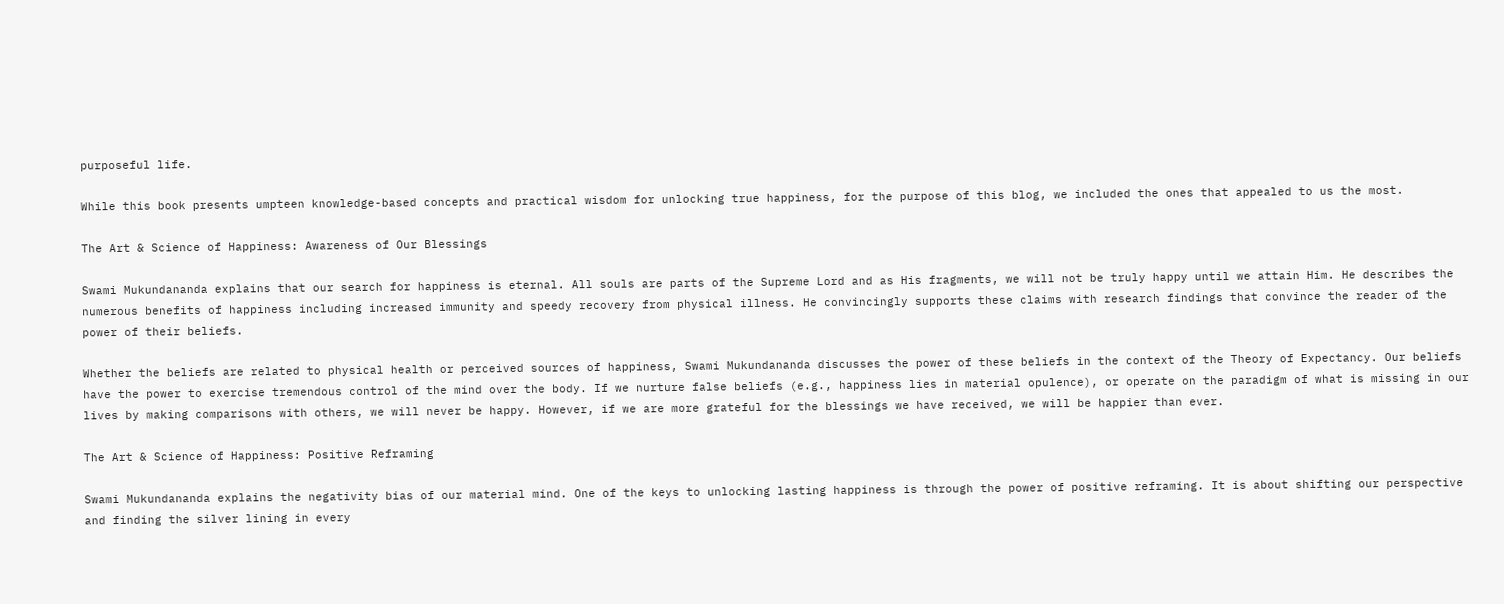purposeful life.

While this book presents umpteen knowledge-based concepts and practical wisdom for unlocking true happiness, for the purpose of this blog, we included the ones that appealed to us the most.

The Art & Science of Happiness: Awareness of Our Blessings

Swami Mukundananda explains that our search for happiness is eternal. All souls are parts of the Supreme Lord and as His fragments, we will not be truly happy until we attain Him. He describes the numerous benefits of happiness including increased immunity and speedy recovery from physical illness. He convincingly supports these claims with research findings that convince the reader of the power of their beliefs.

Whether the beliefs are related to physical health or perceived sources of happiness, Swami Mukundananda discusses the power of these beliefs in the context of the Theory of Expectancy. Our beliefs have the power to exercise tremendous control of the mind over the body. If we nurture false beliefs (e.g., happiness lies in material opulence), or operate on the paradigm of what is missing in our lives by making comparisons with others, we will never be happy. However, if we are more grateful for the blessings we have received, we will be happier than ever.

The Art & Science of Happiness: Positive Reframing

Swami Mukundananda explains the negativity bias of our material mind. One of the keys to unlocking lasting happiness is through the power of positive reframing. It is about shifting our perspective and finding the silver lining in every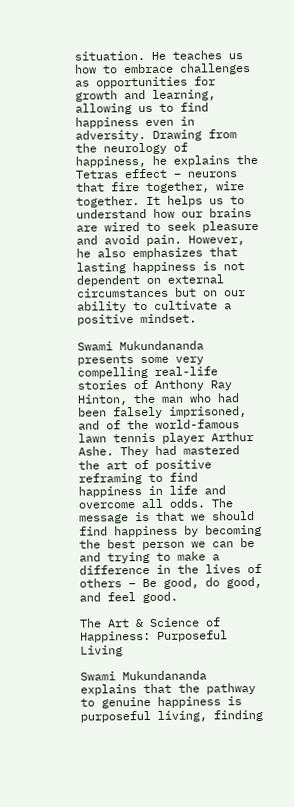situation. He teaches us how to embrace challenges as opportunities for growth and learning, allowing us to find happiness even in adversity. Drawing from the neurology of happiness, he explains the Tetras effect – neurons that fire together, wire together. It helps us to understand how our brains are wired to seek pleasure and avoid pain. However, he also emphasizes that lasting happiness is not dependent on external circumstances but on our ability to cultivate a positive mindset.

Swami Mukundananda presents some very compelling real-life stories of Anthony Ray Hinton, the man who had been falsely imprisoned, and of the world-famous lawn tennis player Arthur Ashe. They had mastered the art of positive reframing to find happiness in life and overcome all odds. The message is that we should find happiness by becoming the best person we can be and trying to make a difference in the lives of others – Be good, do good, and feel good.

The Art & Science of Happiness: Purposeful Living

Swami Mukundananda explains that the pathway to genuine happiness is purposeful living, finding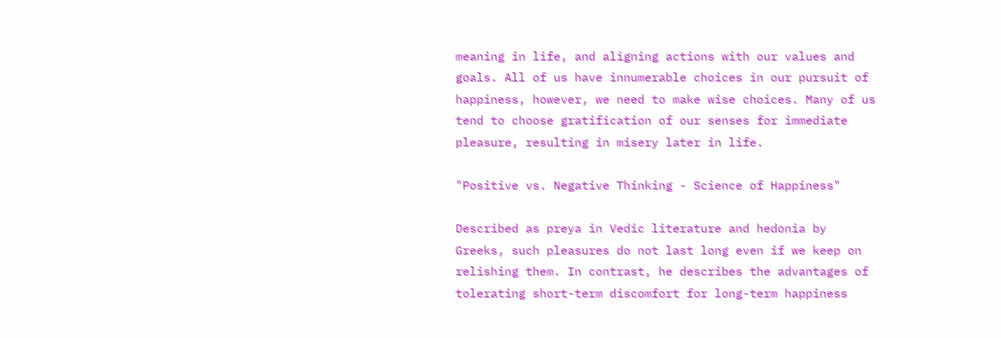meaning in life, and aligning actions with our values and goals. All of us have innumerable choices in our pursuit of happiness, however, we need to make wise choices. Many of us tend to choose gratification of our senses for immediate pleasure, resulting in misery later in life.

"Positive vs. Negative Thinking - Science of Happiness"

Described as preya in Vedic literature and hedonia by Greeks, such pleasures do not last long even if we keep on relishing them. In contrast, he describes the advantages of tolerating short-term discomfort for long-term happiness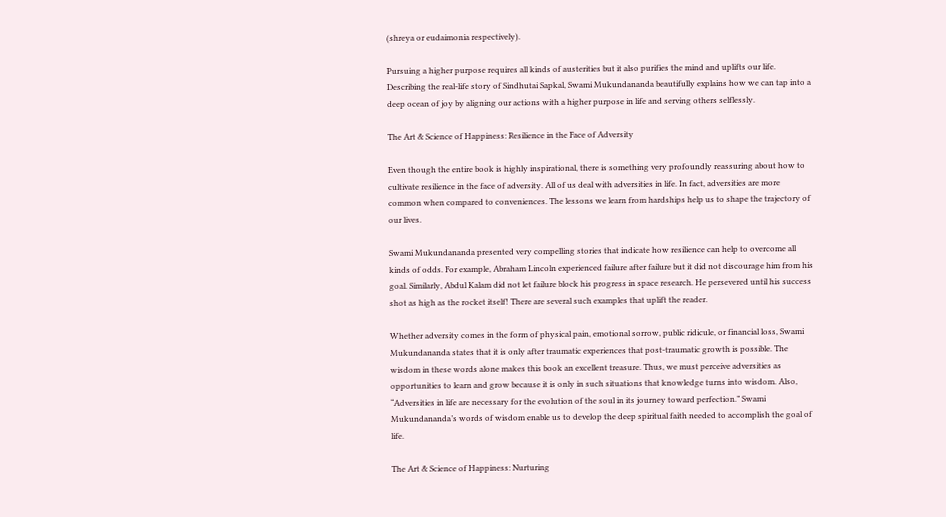(shreya or eudaimonia respectively).

Pursuing a higher purpose requires all kinds of austerities but it also purifies the mind and uplifts our life. Describing the real-life story of Sindhutai Sapkal, Swami Mukundananda beautifully explains how we can tap into a deep ocean of joy by aligning our actions with a higher purpose in life and serving others selflessly.

The Art & Science of Happiness: Resilience in the Face of Adversity

Even though the entire book is highly inspirational, there is something very profoundly reassuring about how to cultivate resilience in the face of adversity. All of us deal with adversities in life. In fact, adversities are more common when compared to conveniences. The lessons we learn from hardships help us to shape the trajectory of our lives.

Swami Mukundananda presented very compelling stories that indicate how resilience can help to overcome all kinds of odds. For example, Abraham Lincoln experienced failure after failure but it did not discourage him from his goal. Similarly, Abdul Kalam did not let failure block his progress in space research. He persevered until his success shot as high as the rocket itself! There are several such examples that uplift the reader.

Whether adversity comes in the form of physical pain, emotional sorrow, public ridicule, or financial loss, Swami Mukundananda states that it is only after traumatic experiences that post-traumatic growth is possible. The wisdom in these words alone makes this book an excellent treasure. Thus, we must perceive adversities as opportunities to learn and grow because it is only in such situations that knowledge turns into wisdom. Also, “Adversities in life are necessary for the evolution of the soul in its journey toward perfection.” Swami Mukundananda’s words of wisdom enable us to develop the deep spiritual faith needed to accomplish the goal of life.

The Art & Science of Happiness: Nurturing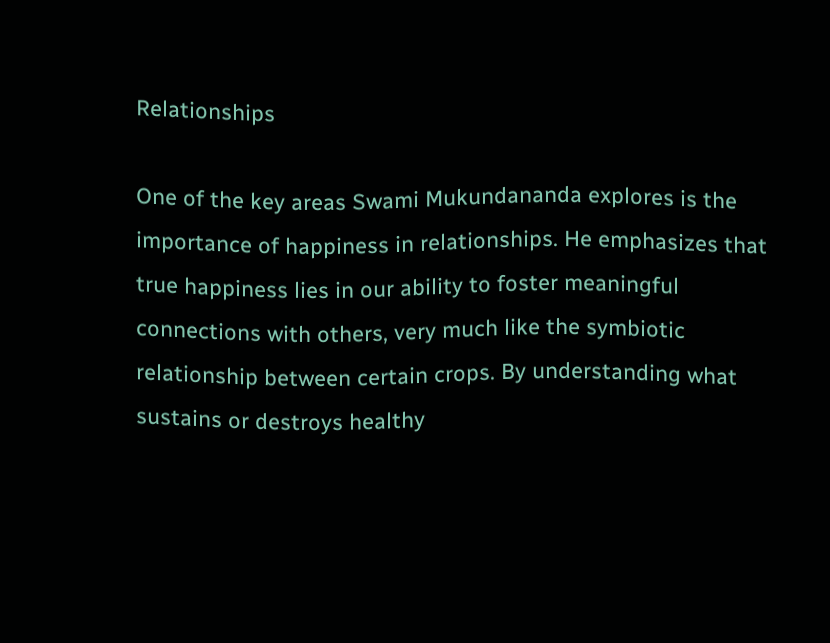Relationships

One of the key areas Swami Mukundananda explores is the importance of happiness in relationships. He emphasizes that true happiness lies in our ability to foster meaningful connections with others, very much like the symbiotic relationship between certain crops. By understanding what sustains or destroys healthy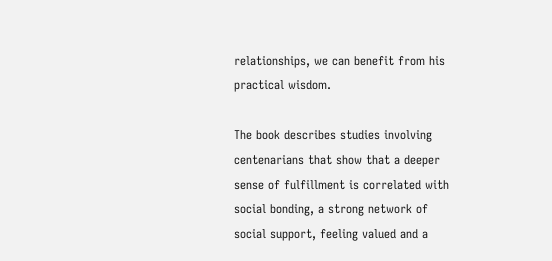relationships, we can benefit from his practical wisdom.

The book describes studies involving centenarians that show that a deeper sense of fulfillment is correlated with social bonding, a strong network of social support, feeling valued and a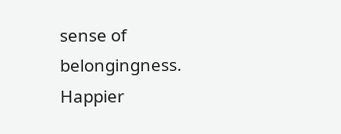sense of belongingness. Happier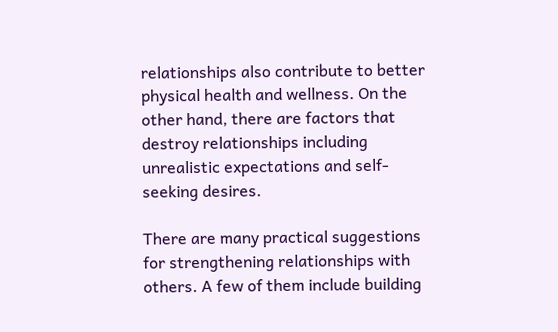relationships also contribute to better physical health and wellness. On the other hand, there are factors that destroy relationships including unrealistic expectations and self-seeking desires.

There are many practical suggestions for strengthening relationships with others. A few of them include building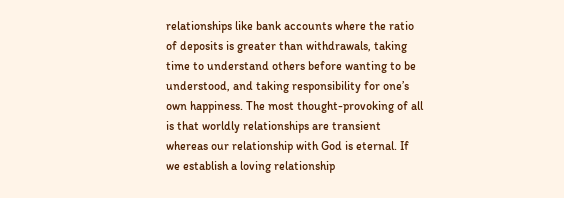relationships like bank accounts where the ratio of deposits is greater than withdrawals, taking time to understand others before wanting to be understood, and taking responsibility for one’s own happiness. The most thought-provoking of all is that worldly relationships are transient whereas our relationship with God is eternal. If we establish a loving relationship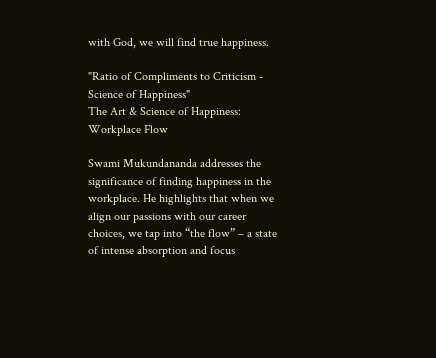with God, we will find true happiness.

"Ratio of Compliments to Criticism - Science of Happiness"
The Art & Science of Happiness: Workplace Flow

Swami Mukundananda addresses the significance of finding happiness in the workplace. He highlights that when we align our passions with our career choices, we tap into “the flow” – a state of intense absorption and focus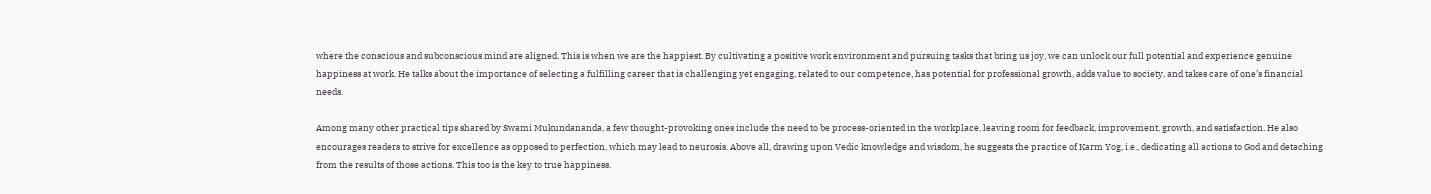where the conscious and subconscious mind are aligned. This is when we are the happiest. By cultivating a positive work environment and pursuing tasks that bring us joy, we can unlock our full potential and experience genuine happiness at work. He talks about the importance of selecting a fulfilling career that is challenging yet engaging, related to our competence, has potential for professional growth, adds value to society, and takes care of one’s financial needs.

Among many other practical tips shared by Swami Mukundananda, a few thought-provoking ones include the need to be process-oriented in the workplace, leaving room for feedback, improvement, growth, and satisfaction. He also encourages readers to strive for excellence as opposed to perfection, which may lead to neurosis. Above all, drawing upon Vedic knowledge and wisdom, he suggests the practice of Karm Yog, i.e., dedicating all actions to God and detaching from the results of those actions. This too is the key to true happiness.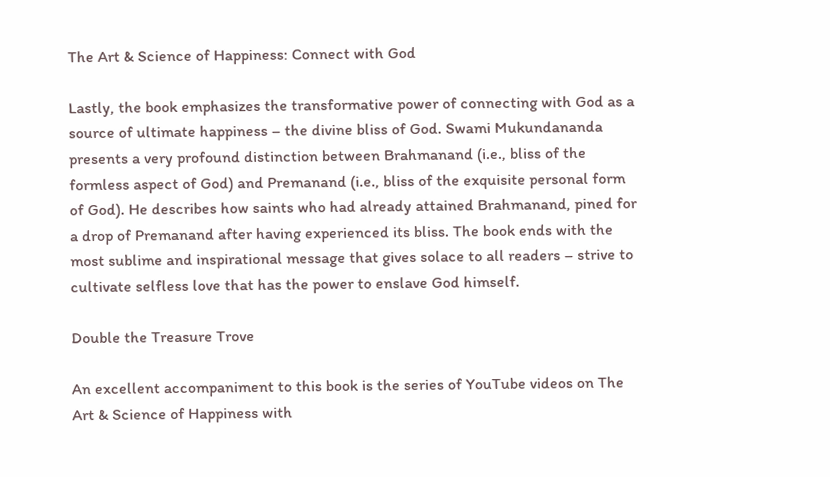The Art & Science of Happiness: Connect with God

Lastly, the book emphasizes the transformative power of connecting with God as a source of ultimate happiness – the divine bliss of God. Swami Mukundananda presents a very profound distinction between Brahmanand (i.e., bliss of the formless aspect of God) and Premanand (i.e., bliss of the exquisite personal form of God). He describes how saints who had already attained Brahmanand, pined for a drop of Premanand after having experienced its bliss. The book ends with the most sublime and inspirational message that gives solace to all readers – strive to cultivate selfless love that has the power to enslave God himself.

Double the Treasure Trove

An excellent accompaniment to this book is the series of YouTube videos on The Art & Science of Happiness with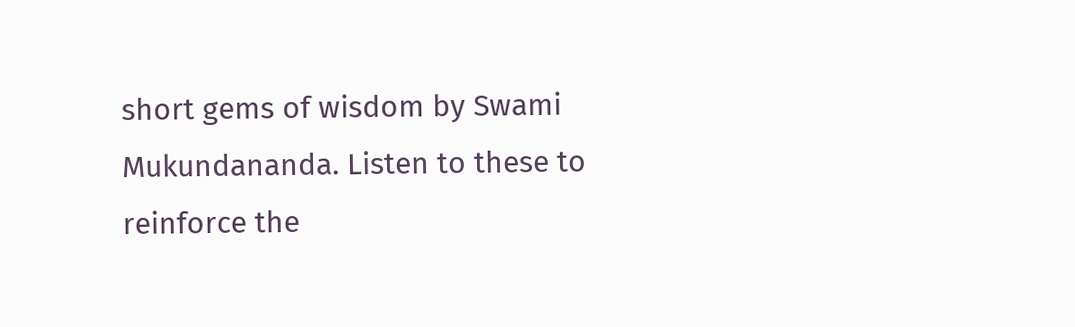short gems of wisdom by Swami Mukundananda. Listen to these to reinforce the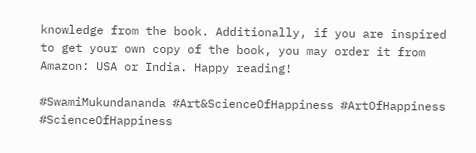knowledge from the book. Additionally, if you are inspired to get your own copy of the book, you may order it from Amazon: USA or India. Happy reading!

#SwamiMukundananda #Art&ScienceOfHappiness #ArtOfHappiness #ScienceOfHappiness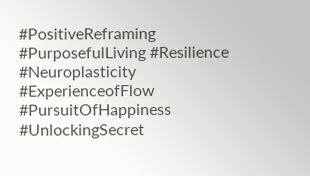#PositiveReframing #PurposefulLiving #Resilience #Neuroplasticity #ExperienceofFlow #PursuitOfHappiness #UnlockingSecret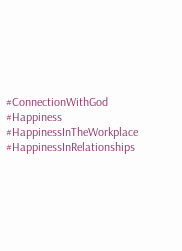#ConnectionWithGod #Happiness #HappinessInTheWorkplace #HappinessInRelationships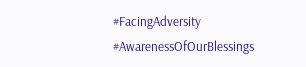#FacingAdversity #AwarenessOfOurBlessings